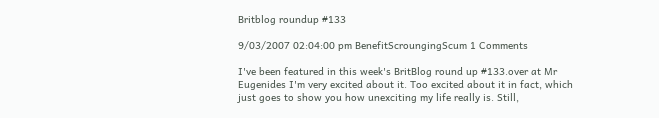Britblog roundup #133

9/03/2007 02:04:00 pm BenefitScroungingScum 1 Comments

I've been featured in this week's BritBlog round up #133.over at Mr Eugenides I'm very excited about it. Too excited about it in fact, which just goes to show you how unexciting my life really is. Still,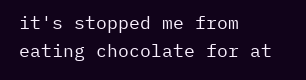it's stopped me from eating chocolate for at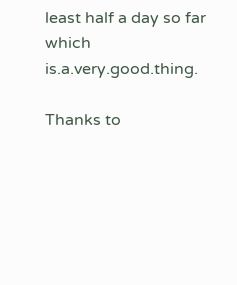least half a day so far which is.a.very.good.thing.

Thanks to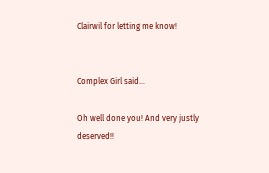Clairwil for letting me know!


Complex Girl said...

Oh well done you! And very justly deserved!!